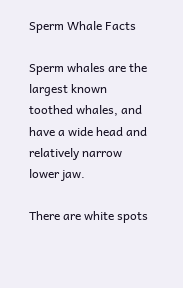Sperm Whale Facts

Sperm whales are the largest known toothed whales, and have a wide head and relatively narrow lower jaw.

There are white spots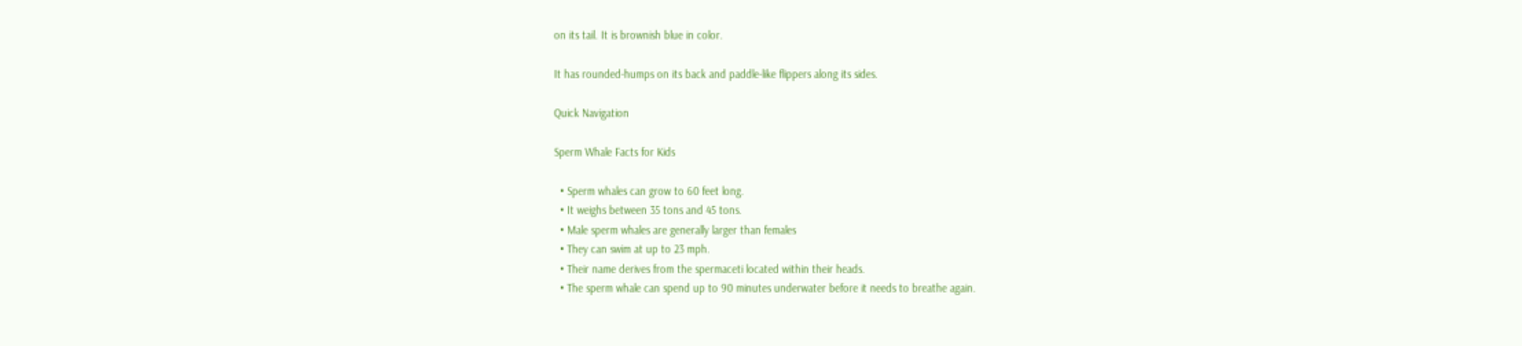on its tail. It is brownish blue in color.

It has rounded-humps on its back and paddle-like flippers along its sides.

Quick Navigation

Sperm Whale Facts for Kids

  • Sperm whales can grow to 60 feet long.
  • It weighs between 35 tons and 45 tons.
  • Male sperm whales are generally larger than females
  • They can swim at up to 23 mph.
  • Their name derives from the spermaceti located within their heads.
  • The sperm whale can spend up to 90 minutes underwater before it needs to breathe again.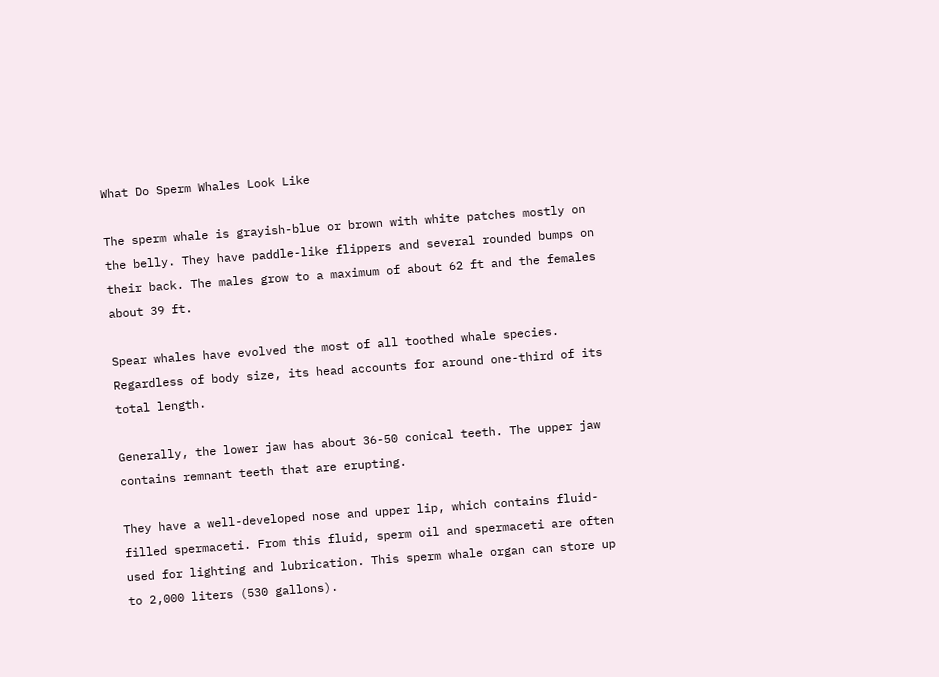What Do Sperm Whales Look Like

The sperm whale is grayish-blue or brown with white patches mostly on the belly. They have paddle-like flippers and several rounded bumps on their back. The males grow to a maximum of about 62 ft and the females about 39 ft.

Spear whales have evolved the most of all toothed whale species. Regardless of body size, its head accounts for around one-third of its total length.

Generally, the lower jaw has about 36-50 conical teeth. The upper jaw contains remnant teeth that are erupting.

They have a well-developed nose and upper lip, which contains fluid-filled spermaceti. From this fluid, sperm oil and spermaceti are often used for lighting and lubrication. This sperm whale organ can store up to 2,000 liters (530 gallons).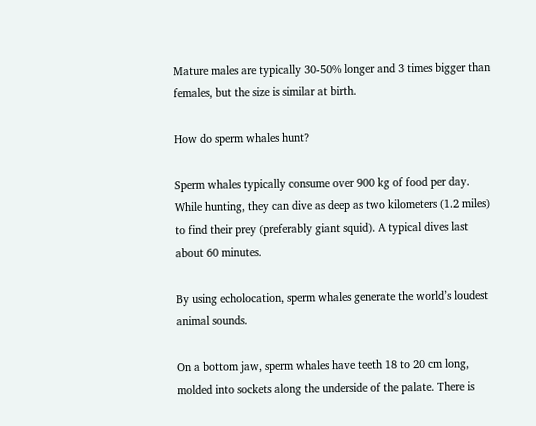Mature males are typically 30-50% longer and 3 times bigger than females, but the size is similar at birth.

How do sperm whales hunt?

Sperm whales typically consume over 900 kg of food per day. While hunting, they can dive as deep as two kilometers (1.2 miles) to find their prey (preferably giant squid). A typical dives last about 60 minutes.

By using echolocation, sperm whales generate the world’s loudest animal sounds.

On a bottom jaw, sperm whales have teeth 18 to 20 cm long, molded into sockets along the underside of the palate. There is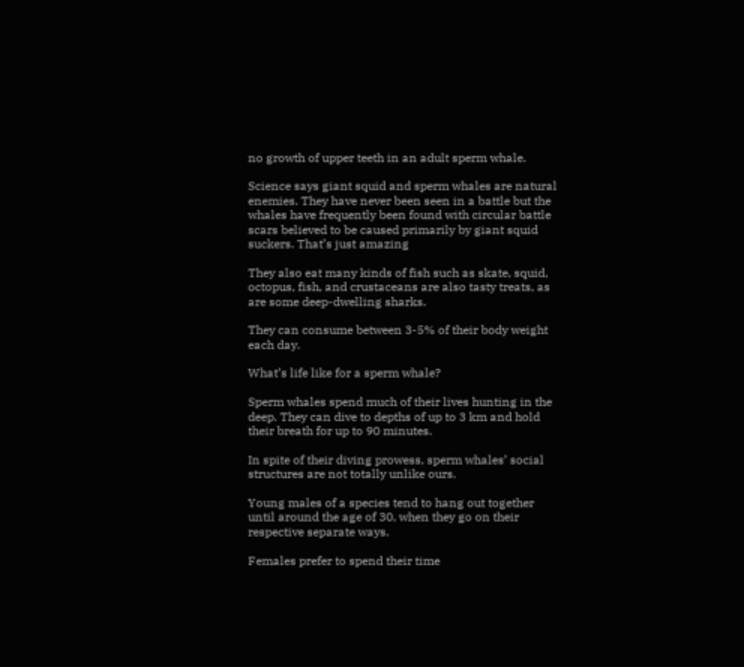no growth of upper teeth in an adult sperm whale.

Science says giant squid and sperm whales are natural enemies. They have never been seen in a battle but the whales have frequently been found with circular battle scars believed to be caused primarily by giant squid suckers. That’s just amazing

They also eat many kinds of fish such as skate, squid, octopus, fish, and crustaceans are also tasty treats, as are some deep-dwelling sharks.

They can consume between 3-5% of their body weight each day.

What’s life like for a sperm whale?

Sperm whales spend much of their lives hunting in the deep. They can dive to depths of up to 3 km and hold their breath for up to 90 minutes.

In spite of their diving prowess, sperm whales’ social structures are not totally unlike ours.

Young males of a species tend to hang out together until around the age of 30, when they go on their respective separate ways.

Females prefer to spend their time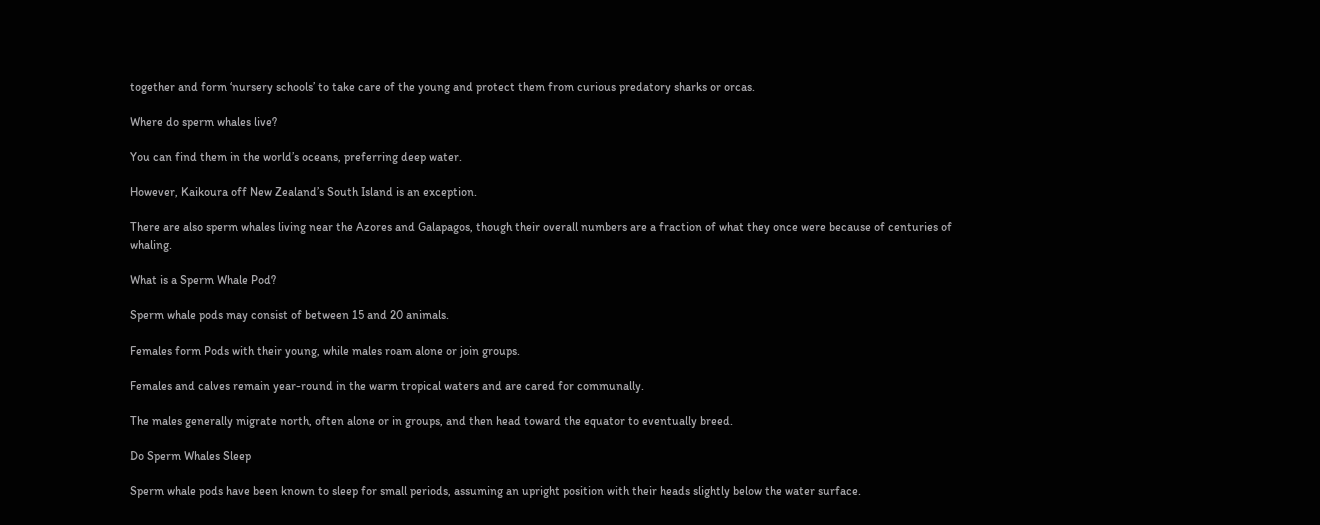together and form ‘nursery schools’ to take care of the young and protect them from curious predatory sharks or orcas.

Where do sperm whales live?

You can find them in the world’s oceans, preferring deep water.

However, Kaikoura off New Zealand’s South Island is an exception.

There are also sperm whales living near the Azores and Galapagos, though their overall numbers are a fraction of what they once were because of centuries of whaling.

What is a Sperm Whale Pod?

Sperm whale pods may consist of between 15 and 20 animals.

Females form Pods with their young, while males roam alone or join groups.

Females and calves remain year-round in the warm tropical waters and are cared for communally.

The males generally migrate north, often alone or in groups, and then head toward the equator to eventually breed.

Do Sperm Whales Sleep

Sperm whale pods have been known to sleep for small periods, assuming an upright position with their heads slightly below the water surface.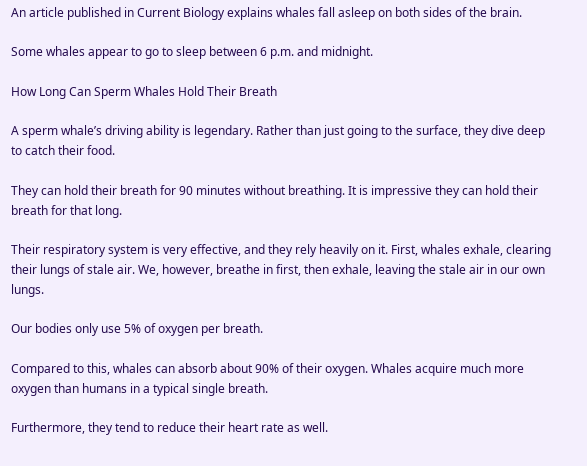An article published in Current Biology explains whales fall asleep on both sides of the brain.

Some whales appear to go to sleep between 6 p.m. and midnight.

How Long Can Sperm Whales Hold Their Breath

A sperm whale’s driving ability is legendary. Rather than just going to the surface, they dive deep to catch their food.

They can hold their breath for 90 minutes without breathing. It is impressive they can hold their breath for that long.

Their respiratory system is very effective, and they rely heavily on it. First, whales exhale, clearing their lungs of stale air. We, however, breathe in first, then exhale, leaving the stale air in our own lungs.

Our bodies only use 5% of oxygen per breath.

Compared to this, whales can absorb about 90% of their oxygen. Whales acquire much more oxygen than humans in a typical single breath.

Furthermore, they tend to reduce their heart rate as well.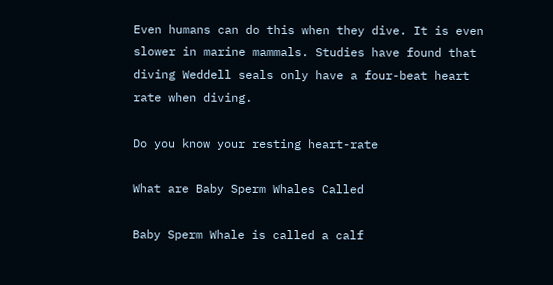Even humans can do this when they dive. It is even slower in marine mammals. Studies have found that diving Weddell seals only have a four-beat heart rate when diving.

Do you know your resting heart-rate

What are Baby Sperm Whales Called

Baby Sperm Whale is called a calf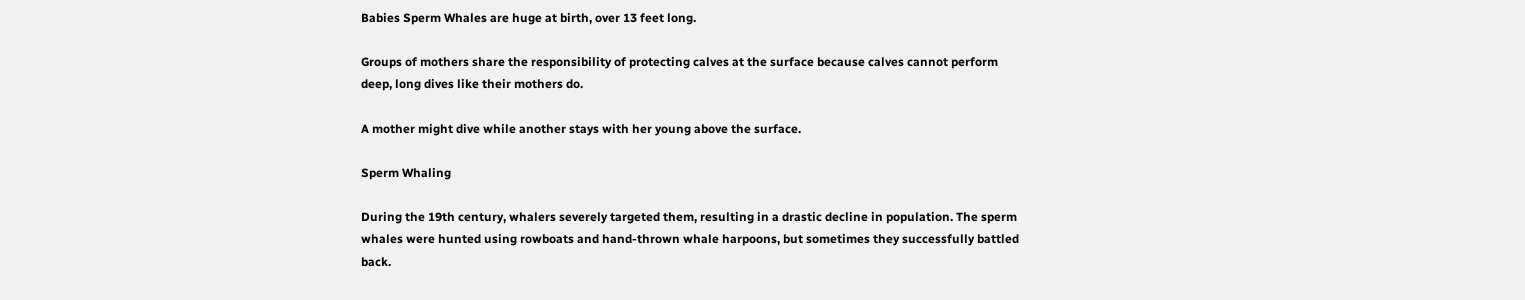Babies Sperm Whales are huge at birth, over 13 feet long.

Groups of mothers share the responsibility of protecting calves at the surface because calves cannot perform deep, long dives like their mothers do.

A mother might dive while another stays with her young above the surface.

Sperm Whaling

During the 19th century, whalers severely targeted them, resulting in a drastic decline in population. The sperm whales were hunted using rowboats and hand-thrown whale harpoons, but sometimes they successfully battled back.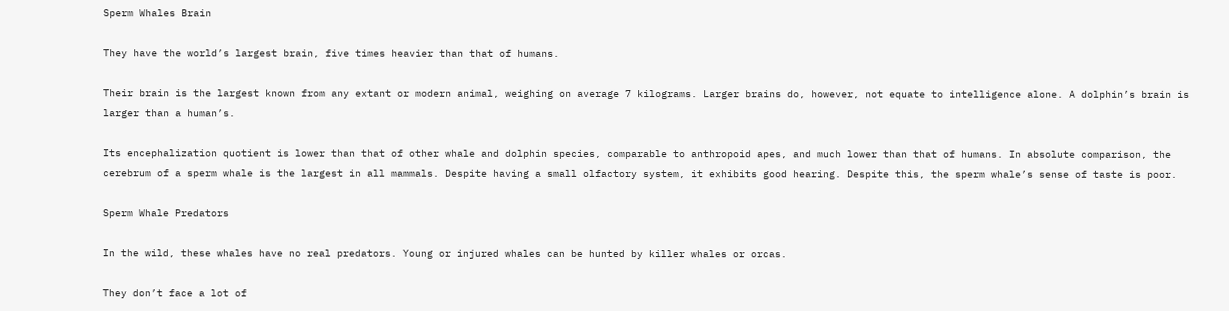Sperm Whales Brain

They have the world’s largest brain, five times heavier than that of humans.

Their brain is the largest known from any extant or modern animal, weighing on average 7 kilograms. Larger brains do, however, not equate to intelligence alone. A dolphin’s brain is larger than a human’s.

Its encephalization quotient is lower than that of other whale and dolphin species, comparable to anthropoid apes, and much lower than that of humans. In absolute comparison, the cerebrum of a sperm whale is the largest in all mammals. Despite having a small olfactory system, it exhibits good hearing. Despite this, the sperm whale’s sense of taste is poor.

Sperm Whale Predators

In the wild, these whales have no real predators. Young or injured whales can be hunted by killer whales or orcas.

They don’t face a lot of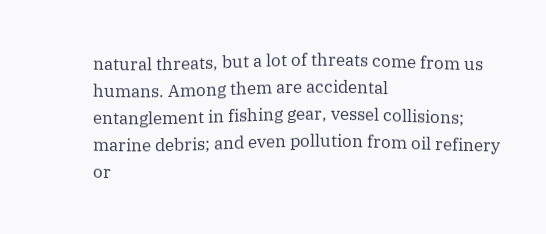natural threats, but a lot of threats come from us humans. Among them are accidental entanglement in fishing gear, vessel collisions; marine debris; and even pollution from oil refinery or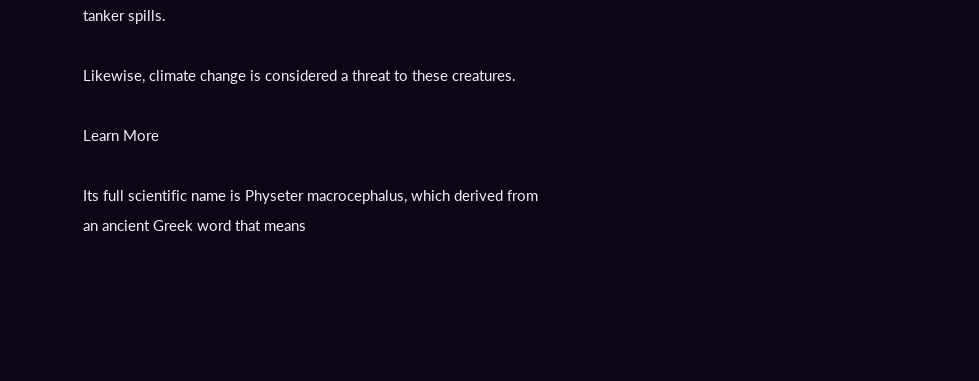tanker spills.

Likewise, climate change is considered a threat to these creatures.

Learn More

Its full scientific name is Physeter macrocephalus, which derived from an ancient Greek word that means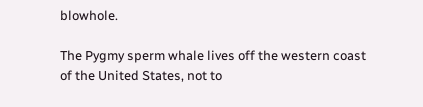blowhole.

The Pygmy sperm whale lives off the western coast of the United States, not to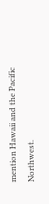mention Hawaii and the Pacific Northwest.